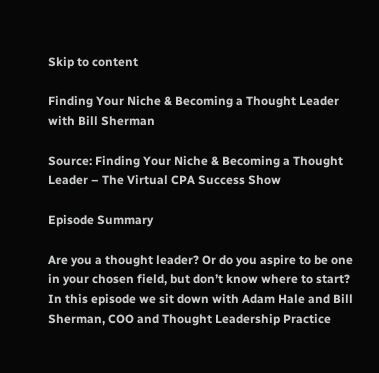Skip to content

Finding Your Niche & Becoming a Thought Leader with Bill Sherman

Source: Finding Your Niche & Becoming a Thought Leader – The Virtual CPA Success Show

Episode Summary

Are you a thought leader? Or do you aspire to be one in your chosen field, but don’t know where to start? In this episode we sit down with Adam Hale and Bill Sherman, COO and Thought Leadership Practice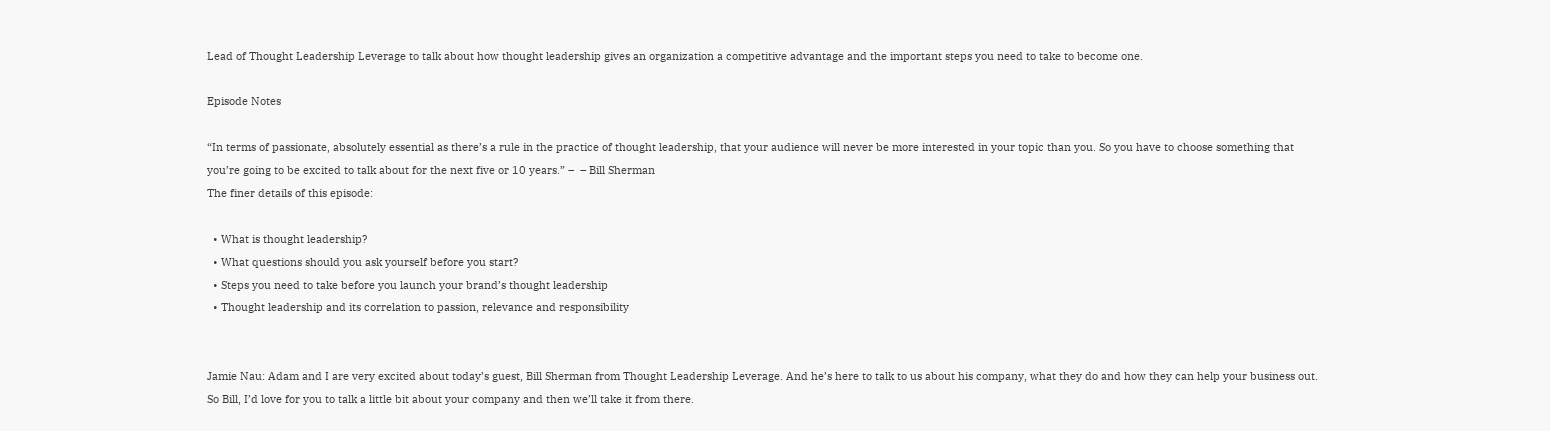Lead of Thought Leadership Leverage to talk about how thought leadership gives an organization a competitive advantage and the important steps you need to take to become one.

Episode Notes

“In terms of passionate, absolutely essential as there’s a rule in the practice of thought leadership, that your audience will never be more interested in your topic than you. So you have to choose something that you’re going to be excited to talk about for the next five or 10 years.” –  – Bill Sherman
The finer details of this episode:

  • What is thought leadership?
  • What questions should you ask yourself before you start?
  • Steps you need to take before you launch your brand’s thought leadership
  • Thought leadership and its correlation to passion, relevance and responsibility


Jamie Nau: Adam and I are very excited about today’s guest, Bill Sherman from Thought Leadership Leverage. And he’s here to talk to us about his company, what they do and how they can help your business out. So Bill, I’d love for you to talk a little bit about your company and then we’ll take it from there.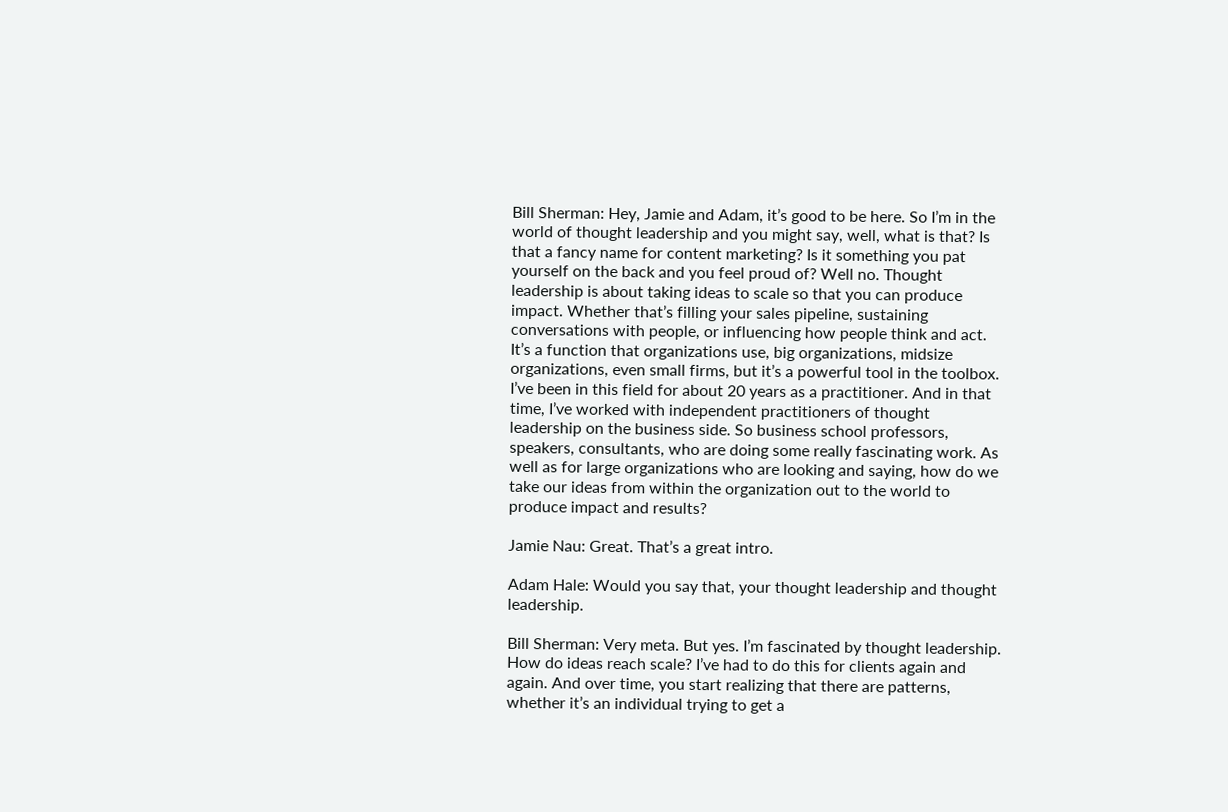Bill Sherman: Hey, Jamie and Adam, it’s good to be here. So I’m in the world of thought leadership and you might say, well, what is that? Is that a fancy name for content marketing? Is it something you pat yourself on the back and you feel proud of? Well no. Thought leadership is about taking ideas to scale so that you can produce impact. Whether that’s filling your sales pipeline, sustaining conversations with people, or influencing how people think and act. It’s a function that organizations use, big organizations, midsize organizations, even small firms, but it’s a powerful tool in the toolbox. I’ve been in this field for about 20 years as a practitioner. And in that time, I’ve worked with independent practitioners of thought leadership on the business side. So business school professors, speakers, consultants, who are doing some really fascinating work. As well as for large organizations who are looking and saying, how do we take our ideas from within the organization out to the world to produce impact and results?

Jamie Nau: Great. That’s a great intro.

Adam Hale: Would you say that, your thought leadership and thought leadership.

Bill Sherman: Very meta. But yes. I’m fascinated by thought leadership. How do ideas reach scale? I’ve had to do this for clients again and again. And over time, you start realizing that there are patterns, whether it’s an individual trying to get a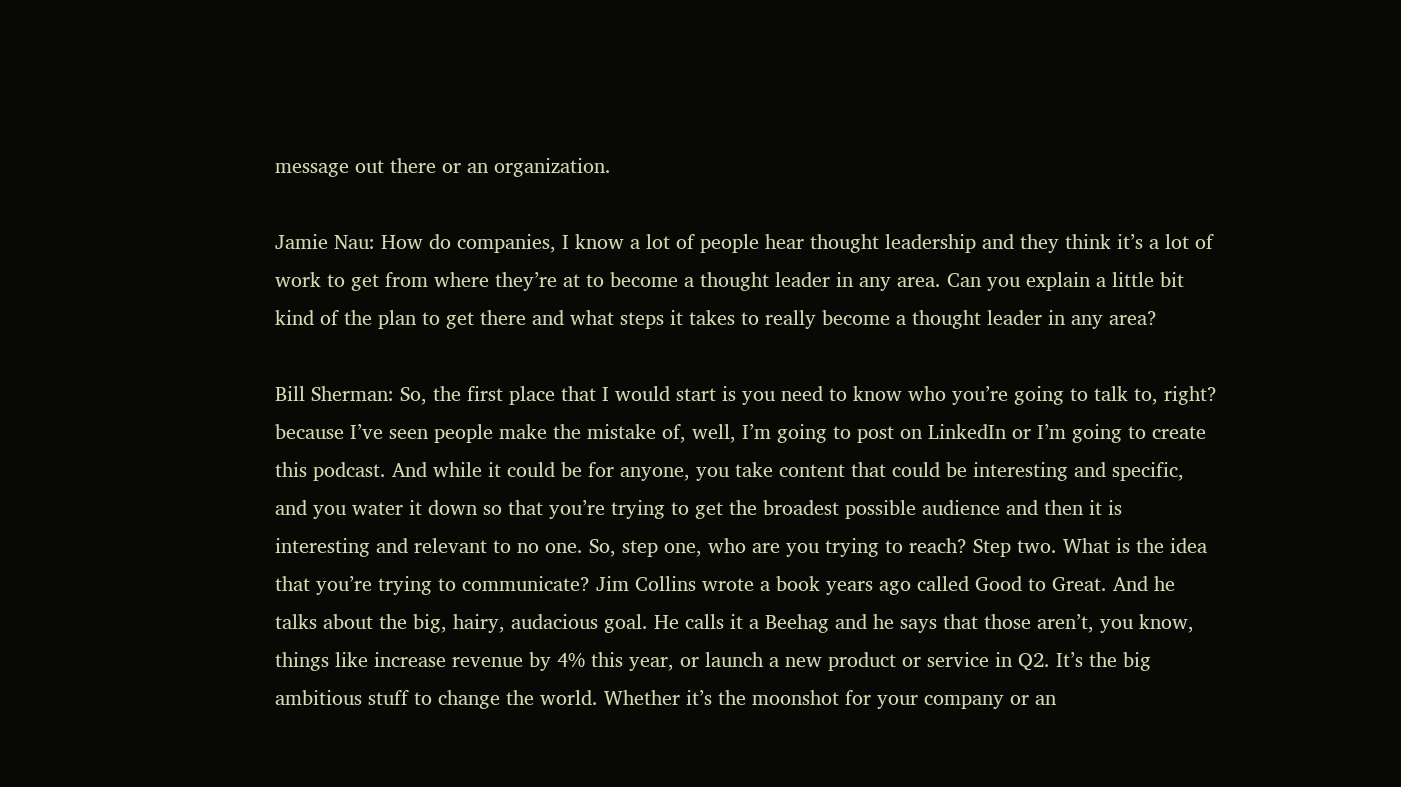message out there or an organization.

Jamie Nau: How do companies, I know a lot of people hear thought leadership and they think it’s a lot of work to get from where they’re at to become a thought leader in any area. Can you explain a little bit kind of the plan to get there and what steps it takes to really become a thought leader in any area?

Bill Sherman: So, the first place that I would start is you need to know who you’re going to talk to, right? because I’ve seen people make the mistake of, well, I’m going to post on LinkedIn or I’m going to create this podcast. And while it could be for anyone, you take content that could be interesting and specific, and you water it down so that you’re trying to get the broadest possible audience and then it is interesting and relevant to no one. So, step one, who are you trying to reach? Step two. What is the idea that you’re trying to communicate? Jim Collins wrote a book years ago called Good to Great. And he talks about the big, hairy, audacious goal. He calls it a Beehag and he says that those aren’t, you know, things like increase revenue by 4% this year, or launch a new product or service in Q2. It’s the big ambitious stuff to change the world. Whether it’s the moonshot for your company or an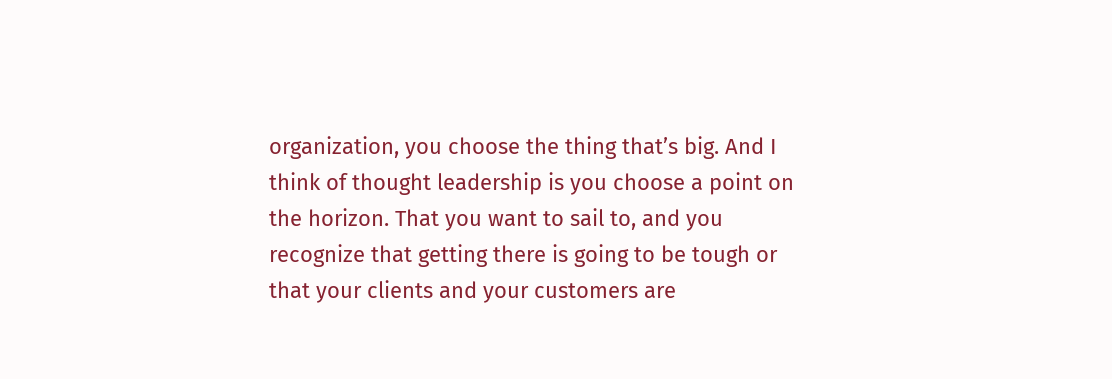organization, you choose the thing that’s big. And I think of thought leadership is you choose a point on the horizon. That you want to sail to, and you recognize that getting there is going to be tough or that your clients and your customers are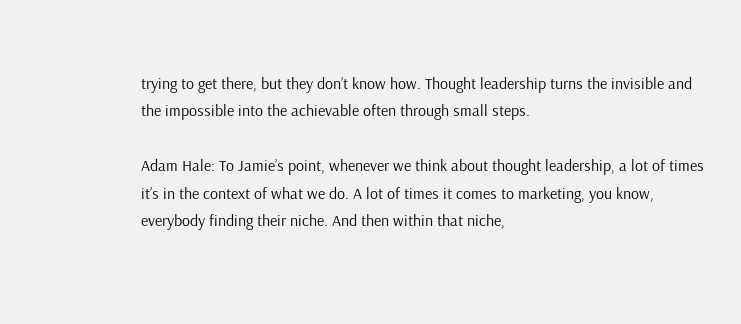trying to get there, but they don’t know how. Thought leadership turns the invisible and the impossible into the achievable often through small steps.

Adam Hale: To Jamie’s point, whenever we think about thought leadership, a lot of times it’s in the context of what we do. A lot of times it comes to marketing, you know, everybody finding their niche. And then within that niche,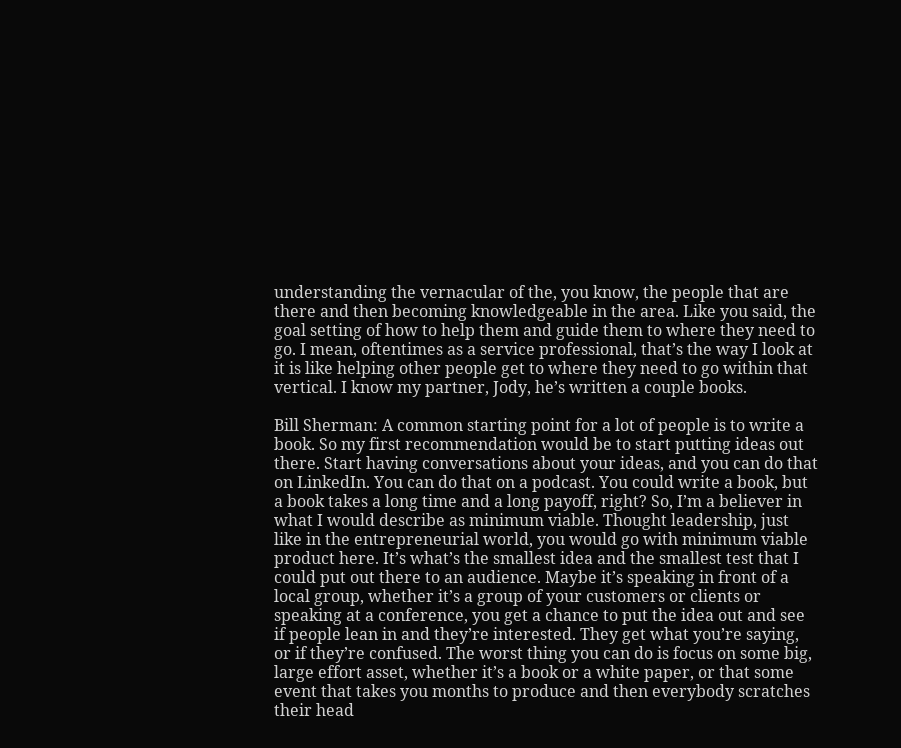understanding the vernacular of the, you know, the people that are there and then becoming knowledgeable in the area. Like you said, the goal setting of how to help them and guide them to where they need to go. I mean, oftentimes as a service professional, that’s the way I look at it is like helping other people get to where they need to go within that vertical. I know my partner, Jody, he’s written a couple books.

Bill Sherman: A common starting point for a lot of people is to write a book. So my first recommendation would be to start putting ideas out there. Start having conversations about your ideas, and you can do that on LinkedIn. You can do that on a podcast. You could write a book, but a book takes a long time and a long payoff, right? So, I’m a believer in what I would describe as minimum viable. Thought leadership, just like in the entrepreneurial world, you would go with minimum viable product here. It’s what’s the smallest idea and the smallest test that I could put out there to an audience. Maybe it’s speaking in front of a local group, whether it’s a group of your customers or clients or speaking at a conference, you get a chance to put the idea out and see if people lean in and they’re interested. They get what you’re saying, or if they’re confused. The worst thing you can do is focus on some big, large effort asset, whether it’s a book or a white paper, or that some event that takes you months to produce and then everybody scratches their head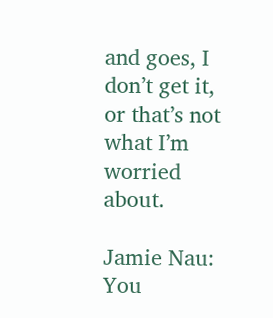and goes, I don’t get it, or that’s not what I’m worried about.

Jamie Nau: You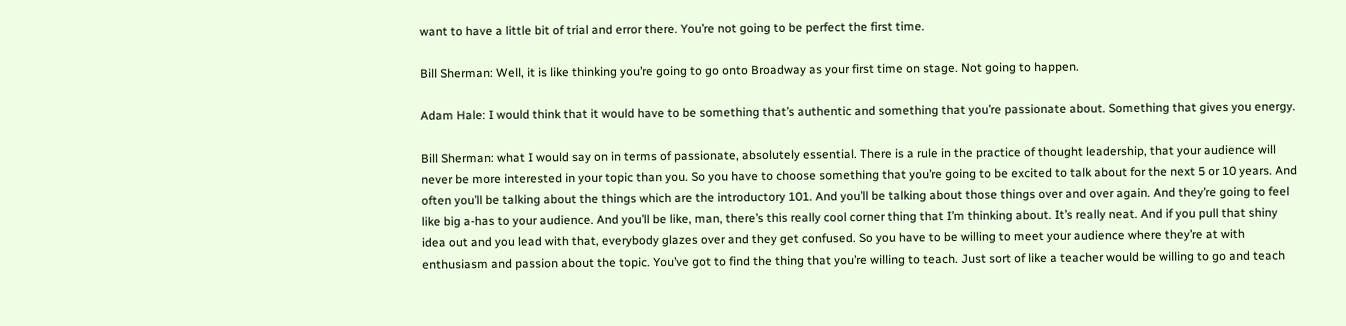want to have a little bit of trial and error there. You’re not going to be perfect the first time.

Bill Sherman: Well, it is like thinking you’re going to go onto Broadway as your first time on stage. Not going to happen.

Adam Hale: I would think that it would have to be something that’s authentic and something that you’re passionate about. Something that gives you energy.

Bill Sherman: what I would say on in terms of passionate, absolutely essential. There is a rule in the practice of thought leadership, that your audience will never be more interested in your topic than you. So you have to choose something that you’re going to be excited to talk about for the next 5 or 10 years. And often you’ll be talking about the things which are the introductory 101. And you’ll be talking about those things over and over again. And they’re going to feel like big a-has to your audience. And you’ll be like, man, there’s this really cool corner thing that I’m thinking about. It’s really neat. And if you pull that shiny idea out and you lead with that, everybody glazes over and they get confused. So you have to be willing to meet your audience where they’re at with enthusiasm and passion about the topic. You’ve got to find the thing that you’re willing to teach. Just sort of like a teacher would be willing to go and teach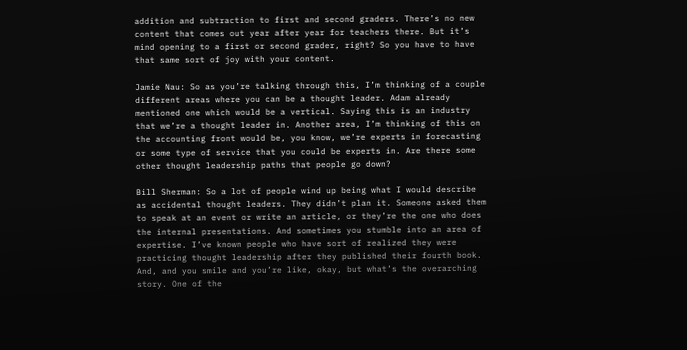addition and subtraction to first and second graders. There’s no new content that comes out year after year for teachers there. But it’s mind opening to a first or second grader, right? So you have to have that same sort of joy with your content.

Jamie Nau: So as you’re talking through this, I’m thinking of a couple different areas where you can be a thought leader. Adam already mentioned one which would be a vertical. Saying this is an industry that we’re a thought leader in. Another area, I’m thinking of this on the accounting front would be, you know, we’re experts in forecasting or some type of service that you could be experts in. Are there some other thought leadership paths that people go down?

Bill Sherman: So a lot of people wind up being what I would describe as accidental thought leaders. They didn’t plan it. Someone asked them to speak at an event or write an article, or they’re the one who does the internal presentations. And sometimes you stumble into an area of expertise. I’ve known people who have sort of realized they were practicing thought leadership after they published their fourth book. And, and you smile and you’re like, okay, but what’s the overarching story. One of the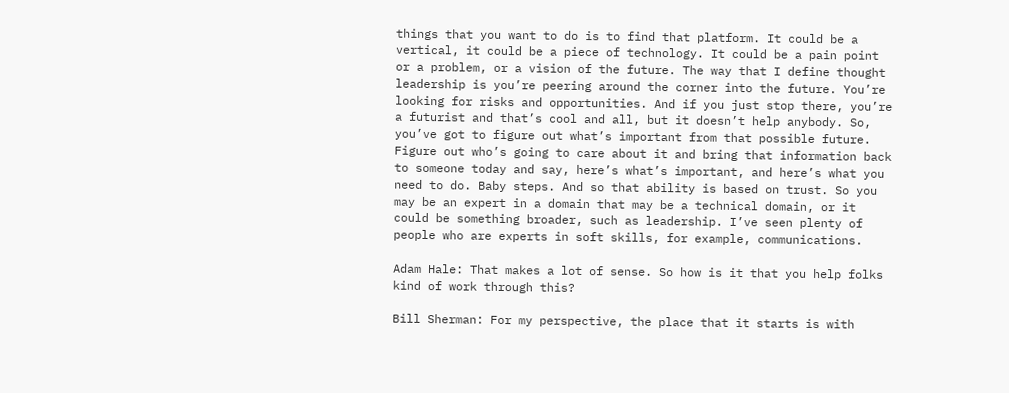things that you want to do is to find that platform. It could be a vertical, it could be a piece of technology. It could be a pain point or a problem, or a vision of the future. The way that I define thought leadership is you’re peering around the corner into the future. You’re looking for risks and opportunities. And if you just stop there, you’re a futurist and that’s cool and all, but it doesn’t help anybody. So, you’ve got to figure out what’s important from that possible future. Figure out who’s going to care about it and bring that information back to someone today and say, here’s what’s important, and here’s what you need to do. Baby steps. And so that ability is based on trust. So you may be an expert in a domain that may be a technical domain, or it could be something broader, such as leadership. I’ve seen plenty of people who are experts in soft skills, for example, communications.

Adam Hale: That makes a lot of sense. So how is it that you help folks kind of work through this?

Bill Sherman: For my perspective, the place that it starts is with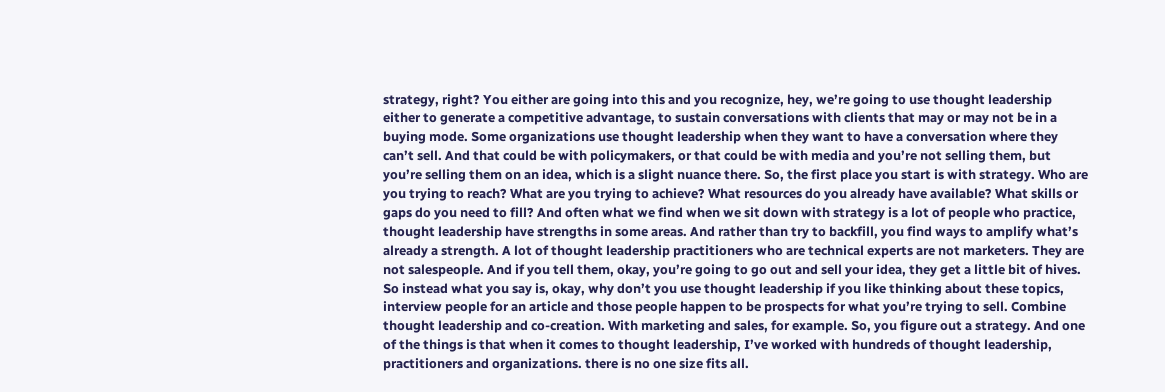strategy, right? You either are going into this and you recognize, hey, we’re going to use thought leadership either to generate a competitive advantage, to sustain conversations with clients that may or may not be in a buying mode. Some organizations use thought leadership when they want to have a conversation where they can’t sell. And that could be with policymakers, or that could be with media and you’re not selling them, but you’re selling them on an idea, which is a slight nuance there. So, the first place you start is with strategy. Who are you trying to reach? What are you trying to achieve? What resources do you already have available? What skills or gaps do you need to fill? And often what we find when we sit down with strategy is a lot of people who practice, thought leadership have strengths in some areas. And rather than try to backfill, you find ways to amplify what’s already a strength. A lot of thought leadership practitioners who are technical experts are not marketers. They are not salespeople. And if you tell them, okay, you’re going to go out and sell your idea, they get a little bit of hives. So instead what you say is, okay, why don’t you use thought leadership if you like thinking about these topics, interview people for an article and those people happen to be prospects for what you’re trying to sell. Combine thought leadership and co-creation. With marketing and sales, for example. So, you figure out a strategy. And one of the things is that when it comes to thought leadership, I’ve worked with hundreds of thought leadership, practitioners and organizations. there is no one size fits all.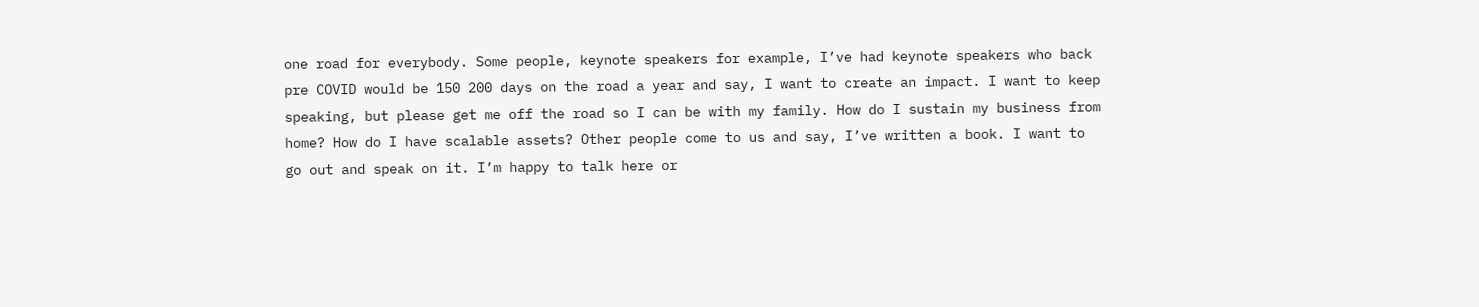one road for everybody. Some people, keynote speakers for example, I’ve had keynote speakers who back pre COVID would be 150 200 days on the road a year and say, I want to create an impact. I want to keep speaking, but please get me off the road so I can be with my family. How do I sustain my business from home? How do I have scalable assets? Other people come to us and say, I’ve written a book. I want to go out and speak on it. I’m happy to talk here or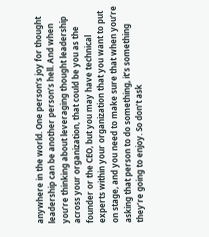anywhere in the world. One person’s joy for thought leadership can be another person’s hell. And when you’re thinking about leveraging thought leadership across your organization, that could be you as the founder or the CEO, but you may have technical experts within your organization that you want to put on stage, and you need to make sure that when you’re asking that person to do something, it’s something they’re going to enjoy. So don’t ask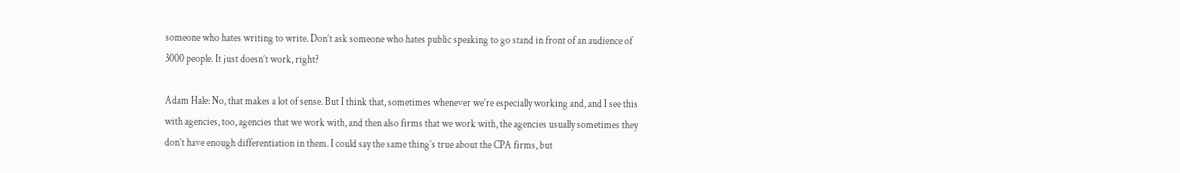someone who hates writing to write. Don’t ask someone who hates public speaking to go stand in front of an audience of 3000 people. It just doesn’t work, right?

Adam Hale: No, that makes a lot of sense. But I think that, sometimes whenever we’re especially working and, and I see this with agencies, too, agencies that we work with, and then also firms that we work with, the agencies usually sometimes they don’t have enough differentiation in them. I could say the same thing’s true about the CPA firms, but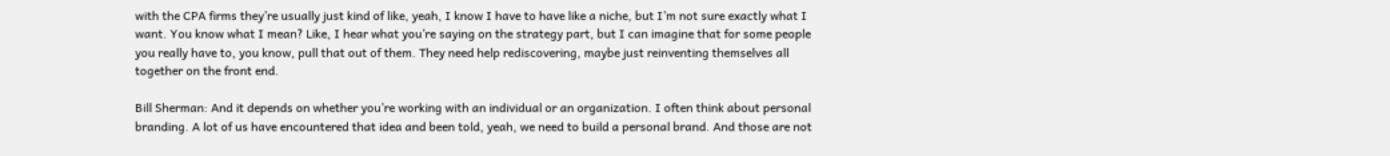with the CPA firms they’re usually just kind of like, yeah, I know I have to have like a niche, but I’m not sure exactly what I want. You know what I mean? Like, I hear what you’re saying on the strategy part, but I can imagine that for some people you really have to, you know, pull that out of them. They need help rediscovering, maybe just reinventing themselves all together on the front end.

Bill Sherman: And it depends on whether you’re working with an individual or an organization. I often think about personal branding. A lot of us have encountered that idea and been told, yeah, we need to build a personal brand. And those are not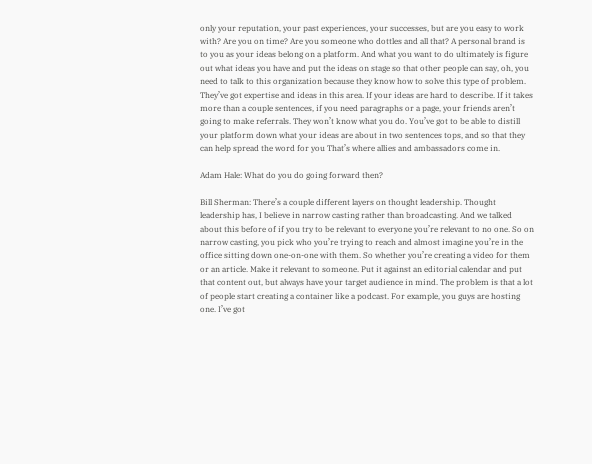only your reputation, your past experiences, your successes, but are you easy to work with? Are you on time? Are you someone who dottles and all that? A personal brand is to you as your ideas belong on a platform. And what you want to do ultimately is figure out what ideas you have and put the ideas on stage so that other people can say, oh, you need to talk to this organization because they know how to solve this type of problem. They’ve got expertise and ideas in this area. If your ideas are hard to describe. If it takes more than a couple sentences, if you need paragraphs or a page, your friends aren’t going to make referrals. They won’t know what you do. You’ve got to be able to distill your platform down what your ideas are about in two sentences tops, and so that they can help spread the word for you That’s where allies and ambassadors come in.

Adam Hale: What do you do going forward then?

Bill Sherman: There’s a couple different layers on thought leadership. Thought leadership has, I believe in narrow casting rather than broadcasting. And we talked about this before of if you try to be relevant to everyone you’re relevant to no one. So on narrow casting, you pick who you’re trying to reach and almost imagine you’re in the office sitting down one-on-one with them. So whether you’re creating a video for them or an article. Make it relevant to someone. Put it against an editorial calendar and put that content out, but always have your target audience in mind. The problem is that a lot of people start creating a container like a podcast. For example, you guys are hosting one. I’ve got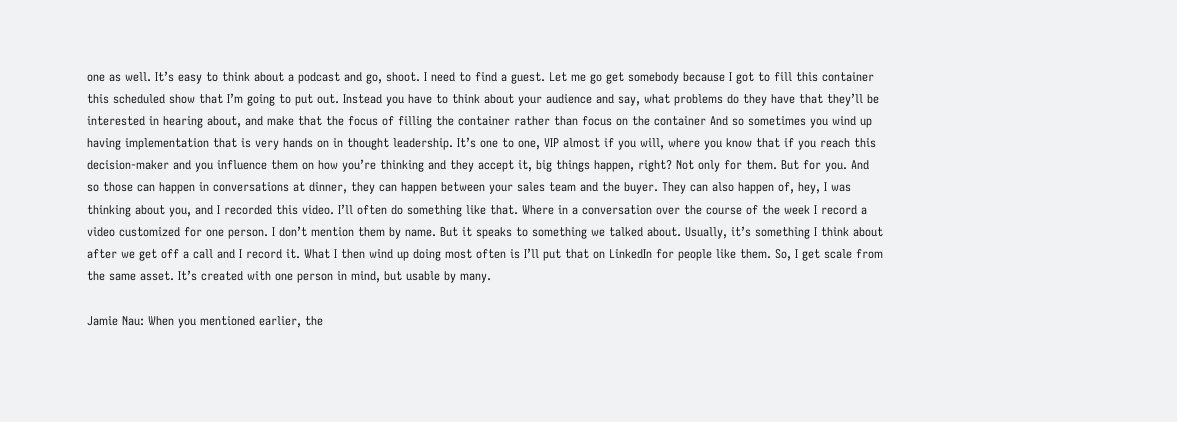one as well. It’s easy to think about a podcast and go, shoot. I need to find a guest. Let me go get somebody because I got to fill this container this scheduled show that I’m going to put out. Instead you have to think about your audience and say, what problems do they have that they’ll be interested in hearing about, and make that the focus of filling the container rather than focus on the container And so sometimes you wind up having implementation that is very hands on in thought leadership. It’s one to one, VIP almost if you will, where you know that if you reach this decision-maker and you influence them on how you’re thinking and they accept it, big things happen, right? Not only for them. But for you. And so those can happen in conversations at dinner, they can happen between your sales team and the buyer. They can also happen of, hey, I was thinking about you, and I recorded this video. I’ll often do something like that. Where in a conversation over the course of the week I record a video customized for one person. I don’t mention them by name. But it speaks to something we talked about. Usually, it’s something I think about after we get off a call and I record it. What I then wind up doing most often is I’ll put that on LinkedIn for people like them. So, I get scale from the same asset. It’s created with one person in mind, but usable by many.

Jamie Nau: When you mentioned earlier, the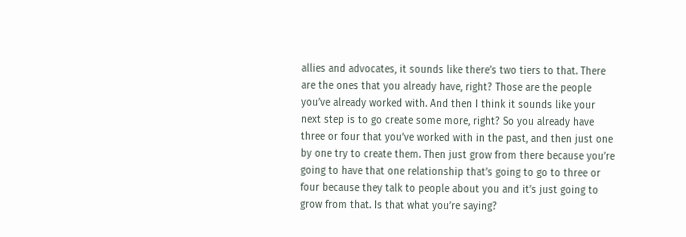allies and advocates, it sounds like there’s two tiers to that. There are the ones that you already have, right? Those are the people you’ve already worked with. And then I think it sounds like your next step is to go create some more, right? So you already have three or four that you’ve worked with in the past, and then just one by one try to create them. Then just grow from there because you’re going to have that one relationship that’s going to go to three or four because they talk to people about you and it’s just going to grow from that. Is that what you’re saying?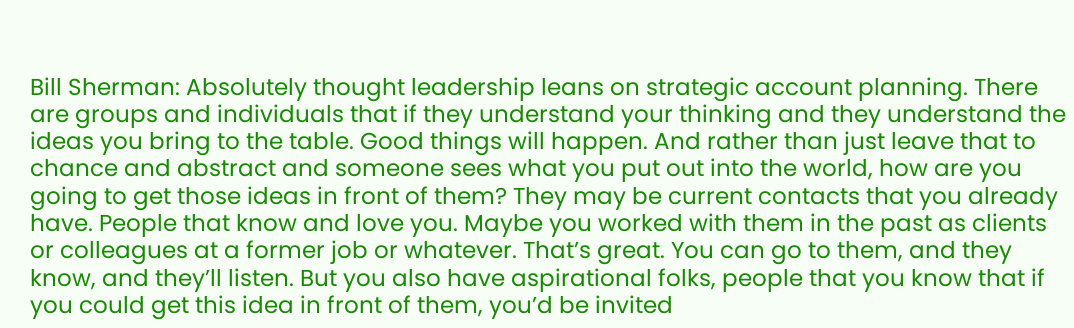Bill Sherman: Absolutely thought leadership leans on strategic account planning. There are groups and individuals that if they understand your thinking and they understand the ideas you bring to the table. Good things will happen. And rather than just leave that to chance and abstract and someone sees what you put out into the world, how are you going to get those ideas in front of them? They may be current contacts that you already have. People that know and love you. Maybe you worked with them in the past as clients or colleagues at a former job or whatever. That’s great. You can go to them, and they know, and they’ll listen. But you also have aspirational folks, people that you know that if you could get this idea in front of them, you’d be invited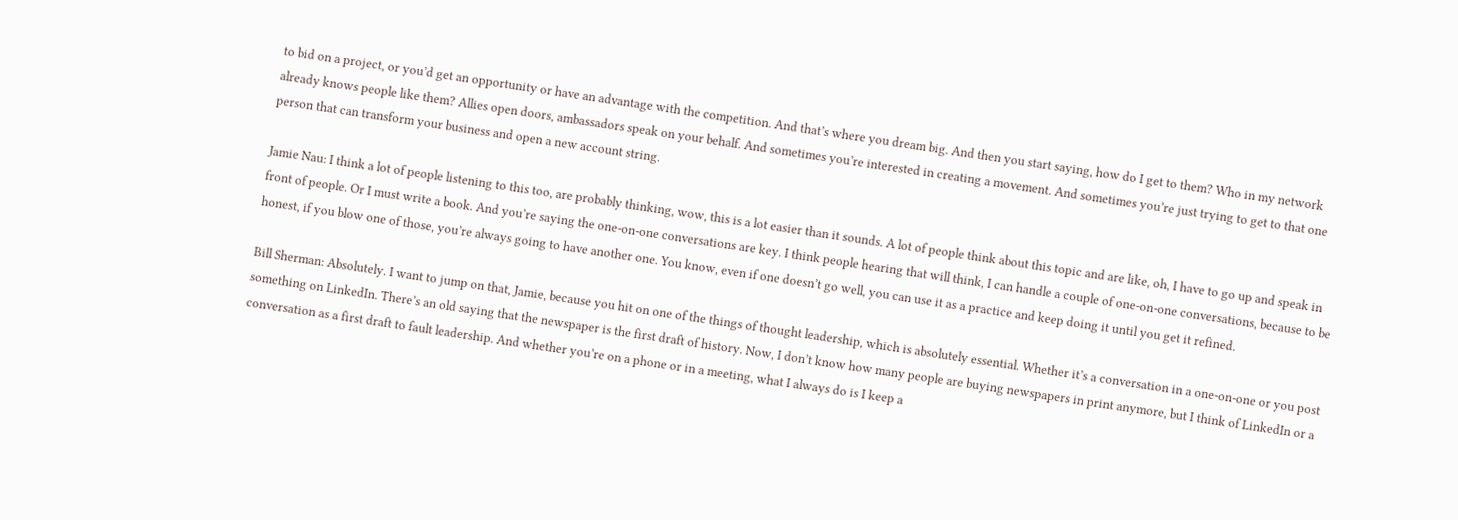to bid on a project, or you’d get an opportunity or have an advantage with the competition. And that’s where you dream big. And then you start saying, how do I get to them? Who in my network already knows people like them? Allies open doors, ambassadors speak on your behalf. And sometimes you’re interested in creating a movement. And sometimes you’re just trying to get to that one person that can transform your business and open a new account string.

Jamie Nau: I think a lot of people listening to this too, are probably thinking, wow, this is a lot easier than it sounds. A lot of people think about this topic and are like, oh, I have to go up and speak in front of people. Or I must write a book. And you’re saying the one-on-one conversations are key. I think people hearing that will think, I can handle a couple of one-on-one conversations, because to be honest, if you blow one of those, you’re always going to have another one. You know, even if one doesn’t go well, you can use it as a practice and keep doing it until you get it refined.

Bill Sherman: Absolutely. I want to jump on that, Jamie, because you hit on one of the things of thought leadership, which is absolutely essential. Whether it’s a conversation in a one-on-one or you post something on LinkedIn. There’s an old saying that the newspaper is the first draft of history. Now, I don’t know how many people are buying newspapers in print anymore, but I think of LinkedIn or a conversation as a first draft to fault leadership. And whether you’re on a phone or in a meeting, what I always do is I keep a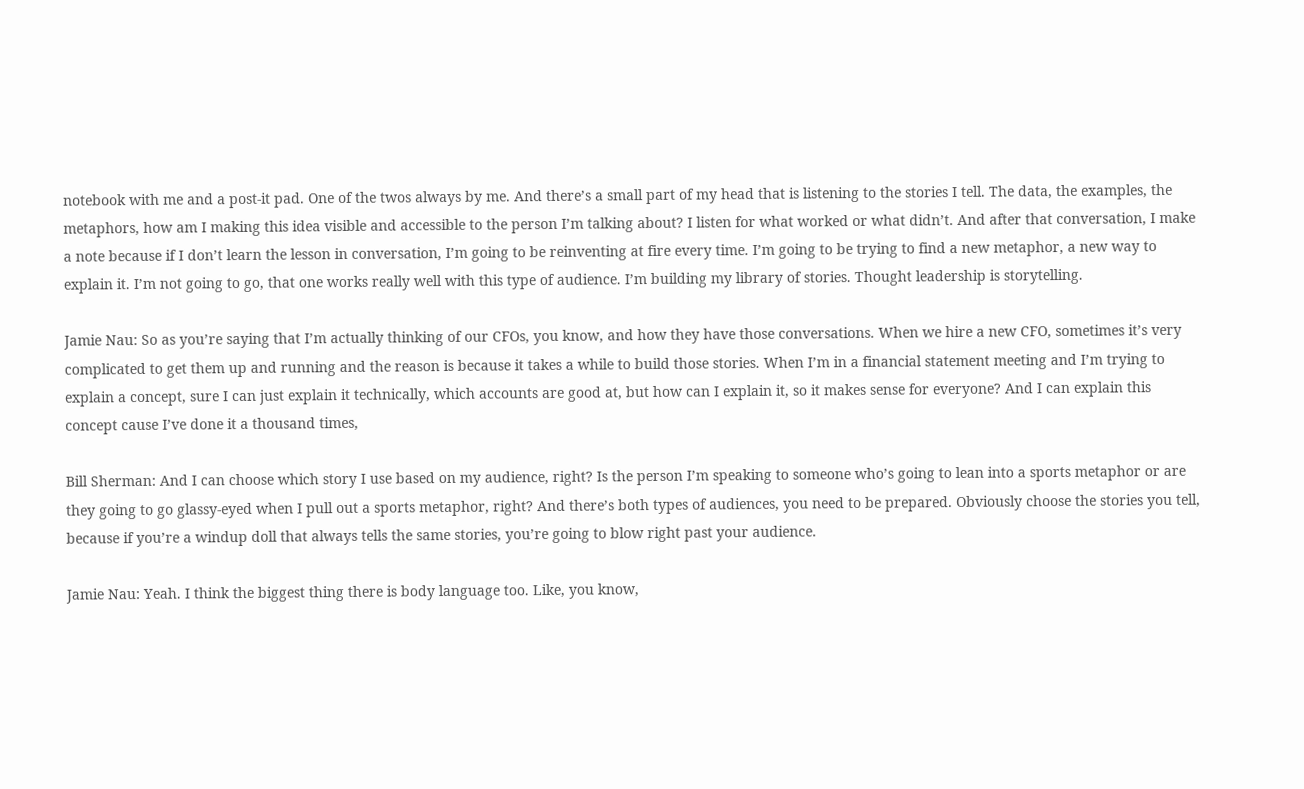notebook with me and a post-it pad. One of the twos always by me. And there’s a small part of my head that is listening to the stories I tell. The data, the examples, the metaphors, how am I making this idea visible and accessible to the person I’m talking about? I listen for what worked or what didn’t. And after that conversation, I make a note because if I don’t learn the lesson in conversation, I’m going to be reinventing at fire every time. I’m going to be trying to find a new metaphor, a new way to explain it. I’m not going to go, that one works really well with this type of audience. I’m building my library of stories. Thought leadership is storytelling.

Jamie Nau: So as you’re saying that I’m actually thinking of our CFOs, you know, and how they have those conversations. When we hire a new CFO, sometimes it’s very complicated to get them up and running and the reason is because it takes a while to build those stories. When I’m in a financial statement meeting and I’m trying to explain a concept, sure I can just explain it technically, which accounts are good at, but how can I explain it, so it makes sense for everyone? And I can explain this concept cause I’ve done it a thousand times,

Bill Sherman: And I can choose which story I use based on my audience, right? Is the person I’m speaking to someone who’s going to lean into a sports metaphor or are they going to go glassy-eyed when I pull out a sports metaphor, right? And there’s both types of audiences, you need to be prepared. Obviously choose the stories you tell, because if you’re a windup doll that always tells the same stories, you’re going to blow right past your audience.

Jamie Nau: Yeah. I think the biggest thing there is body language too. Like, you know,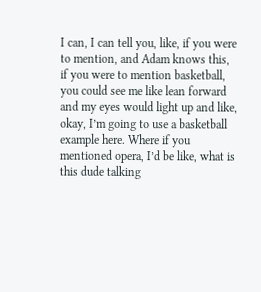I can, I can tell you, like, if you were to mention, and Adam knows this, if you were to mention basketball, you could see me like lean forward and my eyes would light up and like, okay, I’m going to use a basketball example here. Where if you mentioned opera, I’d be like, what is this dude talking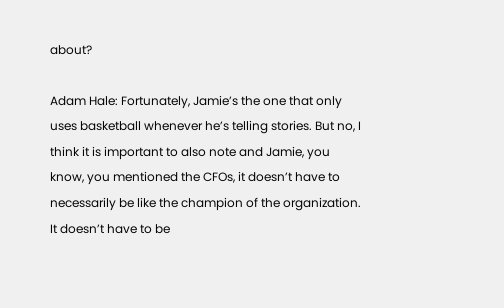about?

Adam Hale: Fortunately, Jamie’s the one that only uses basketball whenever he’s telling stories. But no, I think it is important to also note and Jamie, you know, you mentioned the CFOs, it doesn’t have to necessarily be like the champion of the organization. It doesn’t have to be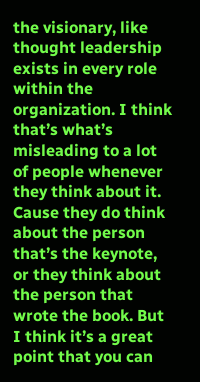the visionary, like thought leadership exists in every role within the organization. I think that’s what’s misleading to a lot of people whenever they think about it. Cause they do think about the person that’s the keynote, or they think about the person that wrote the book. But I think it’s a great point that you can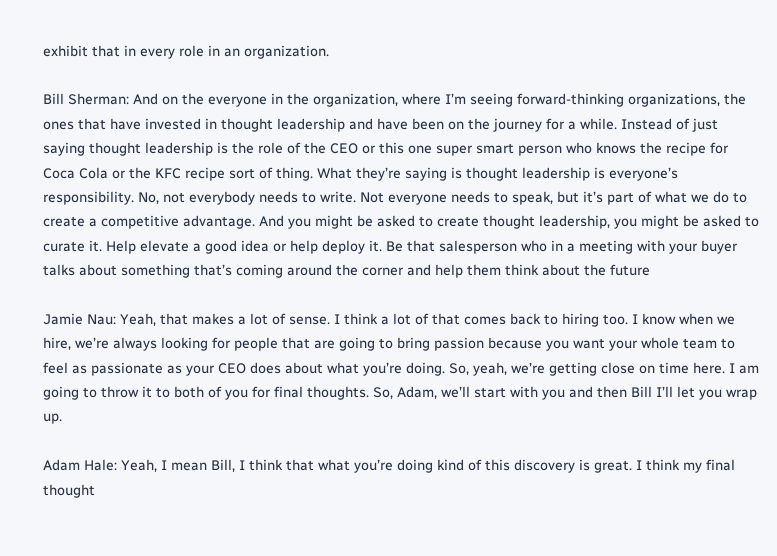exhibit that in every role in an organization.

Bill Sherman: And on the everyone in the organization, where I’m seeing forward-thinking organizations, the ones that have invested in thought leadership and have been on the journey for a while. Instead of just saying thought leadership is the role of the CEO or this one super smart person who knows the recipe for Coca Cola or the KFC recipe sort of thing. What they’re saying is thought leadership is everyone’s responsibility. No, not everybody needs to write. Not everyone needs to speak, but it’s part of what we do to create a competitive advantage. And you might be asked to create thought leadership, you might be asked to curate it. Help elevate a good idea or help deploy it. Be that salesperson who in a meeting with your buyer talks about something that’s coming around the corner and help them think about the future

Jamie Nau: Yeah, that makes a lot of sense. I think a lot of that comes back to hiring too. I know when we hire, we’re always looking for people that are going to bring passion because you want your whole team to feel as passionate as your CEO does about what you’re doing. So, yeah, we’re getting close on time here. I am going to throw it to both of you for final thoughts. So, Adam, we’ll start with you and then Bill I’ll let you wrap up.

Adam Hale: Yeah, I mean Bill, I think that what you’re doing kind of this discovery is great. I think my final thought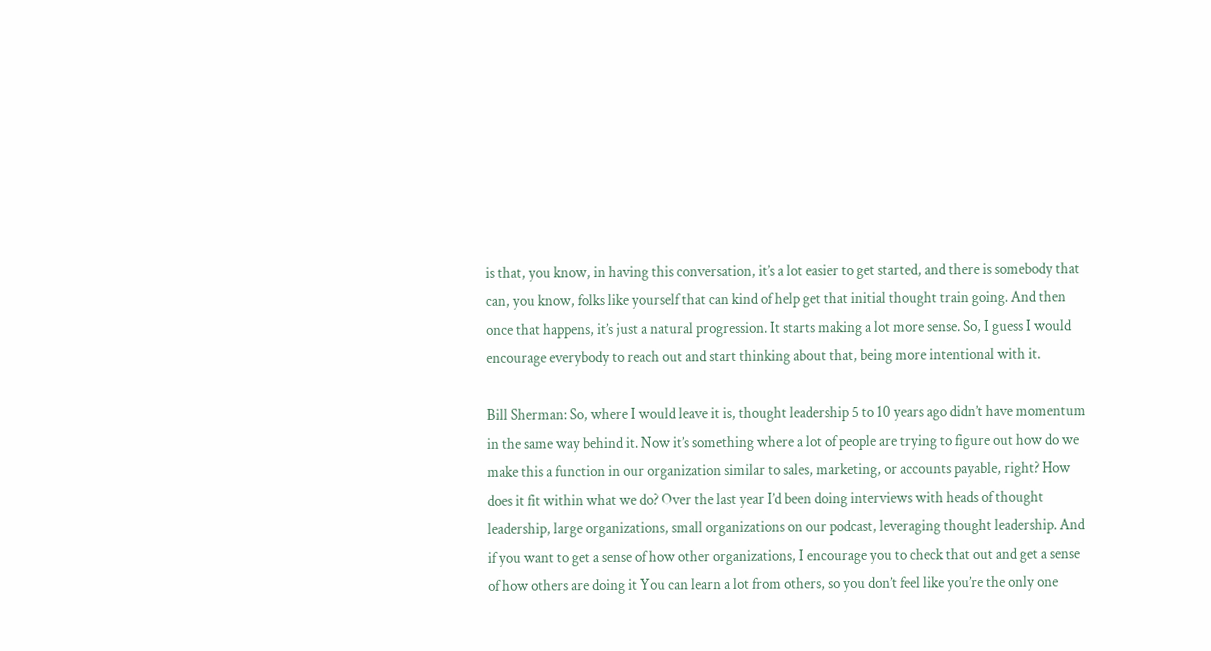is that, you know, in having this conversation, it’s a lot easier to get started, and there is somebody that can, you know, folks like yourself that can kind of help get that initial thought train going. And then once that happens, it’s just a natural progression. It starts making a lot more sense. So, I guess I would encourage everybody to reach out and start thinking about that, being more intentional with it.

Bill Sherman: So, where I would leave it is, thought leadership 5 to 10 years ago didn’t have momentum in the same way behind it. Now it’s something where a lot of people are trying to figure out how do we make this a function in our organization similar to sales, marketing, or accounts payable, right? How does it fit within what we do? Over the last year I’d been doing interviews with heads of thought leadership, large organizations, small organizations on our podcast, leveraging thought leadership. And if you want to get a sense of how other organizations, I encourage you to check that out and get a sense of how others are doing it You can learn a lot from others, so you don’t feel like you’re the only one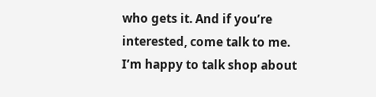who gets it. And if you’re interested, come talk to me. I’m happy to talk shop about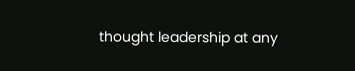thought leadership at any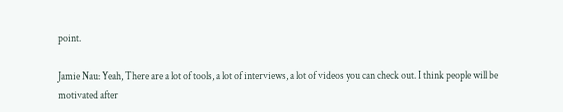point.

Jamie Nau: Yeah, There are a lot of tools, a lot of interviews, a lot of videos you can check out. I think people will be motivated after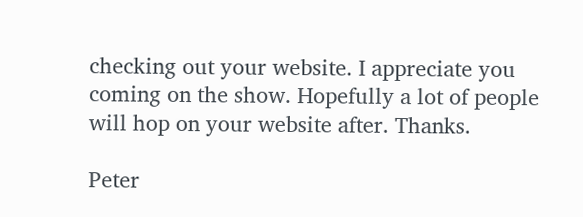checking out your website. I appreciate you coming on the show. Hopefully a lot of people will hop on your website after. Thanks.

Peter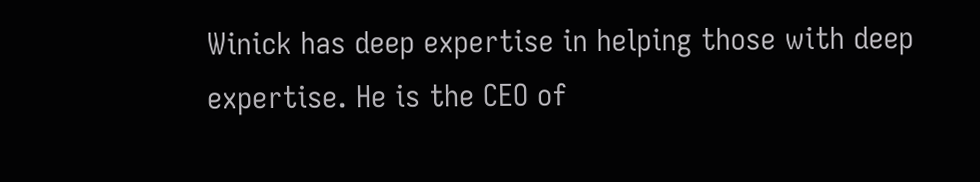Winick has deep expertise in helping those with deep expertise. He is the CEO of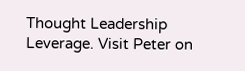Thought Leadership Leverage. Visit Peter on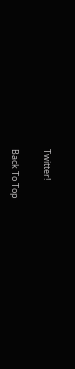Twitter!

Back To Top